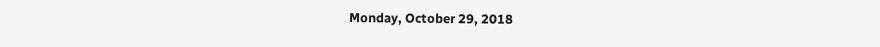Monday, October 29, 2018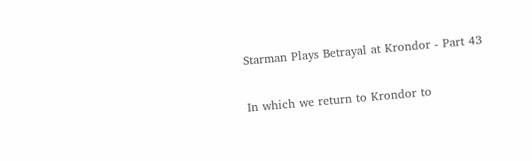Starman Plays Betrayal at Krondor - Part 43

In which we return to Krondor to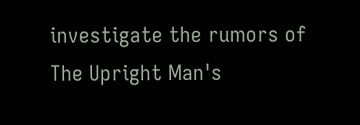investigate the rumors of The Upright Man's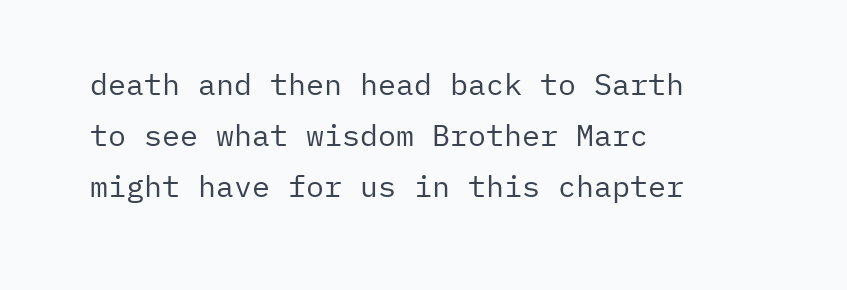death and then head back to Sarth to see what wisdom Brother Marc might have for us in this chapter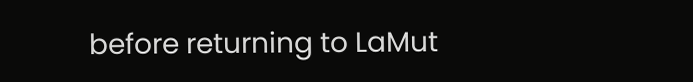before returning to LaMut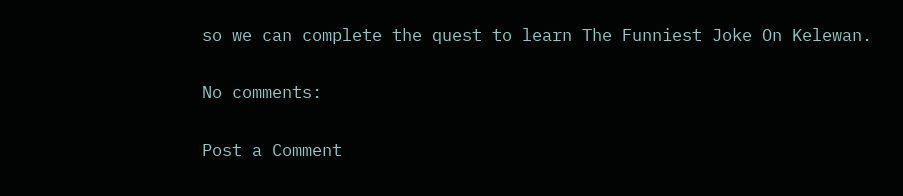so we can complete the quest to learn The Funniest Joke On Kelewan.

No comments:

Post a Comment